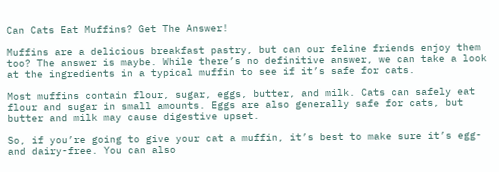Can Cats Eat Muffins? Get The Answer!

Muffins are a delicious breakfast pastry, but can our feline friends enjoy them too? The answer is maybe. While there’s no definitive answer, we can take a look at the ingredients in a typical muffin to see if it’s safe for cats.

Most muffins contain flour, sugar, eggs, butter, and milk. Cats can safely eat flour and sugar in small amounts. Eggs are also generally safe for cats, but butter and milk may cause digestive upset.

So, if you’re going to give your cat a muffin, it’s best to make sure it’s egg- and dairy-free. You can also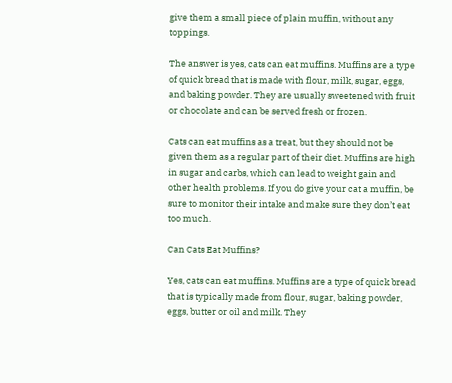give them a small piece of plain muffin, without any toppings.

The answer is yes, cats can eat muffins. Muffins are a type of quick bread that is made with flour, milk, sugar, eggs, and baking powder. They are usually sweetened with fruit or chocolate and can be served fresh or frozen.

Cats can eat muffins as a treat, but they should not be given them as a regular part of their diet. Muffins are high in sugar and carbs, which can lead to weight gain and other health problems. If you do give your cat a muffin, be sure to monitor their intake and make sure they don’t eat too much.

Can Cats Eat Muffins?

Yes, cats can eat muffins. Muffins are a type of quick bread that is typically made from flour, sugar, baking powder, eggs, butter or oil and milk. They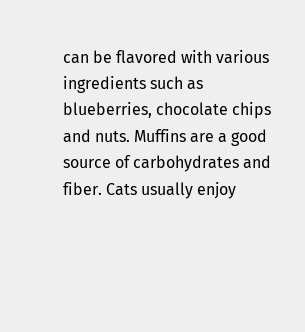can be flavored with various ingredients such as blueberries, chocolate chips and nuts. Muffins are a good source of carbohydrates and fiber. Cats usually enjoy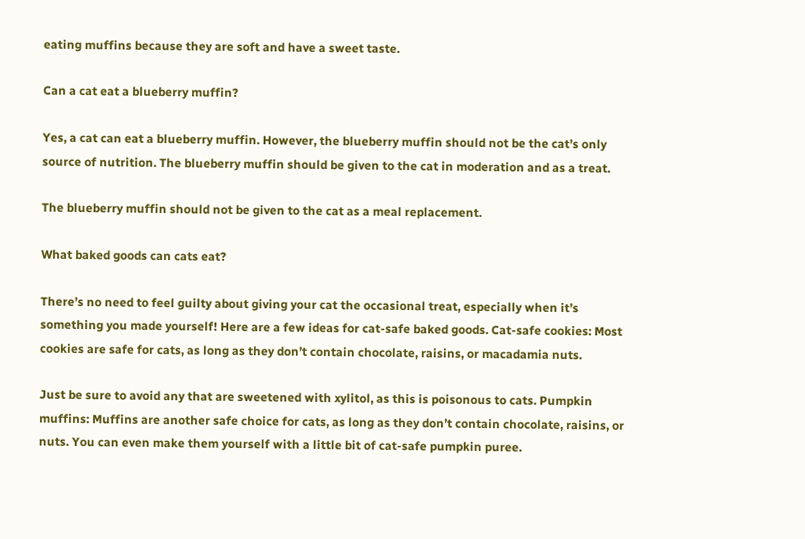eating muffins because they are soft and have a sweet taste.

Can a cat eat a blueberry muffin?

Yes, a cat can eat a blueberry muffin. However, the blueberry muffin should not be the cat’s only source of nutrition. The blueberry muffin should be given to the cat in moderation and as a treat.

The blueberry muffin should not be given to the cat as a meal replacement.

What baked goods can cats eat?

There’s no need to feel guilty about giving your cat the occasional treat, especially when it’s something you made yourself! Here are a few ideas for cat-safe baked goods. Cat-safe cookies: Most cookies are safe for cats, as long as they don’t contain chocolate, raisins, or macadamia nuts.

Just be sure to avoid any that are sweetened with xylitol, as this is poisonous to cats. Pumpkin muffins: Muffins are another safe choice for cats, as long as they don’t contain chocolate, raisins, or nuts. You can even make them yourself with a little bit of cat-safe pumpkin puree.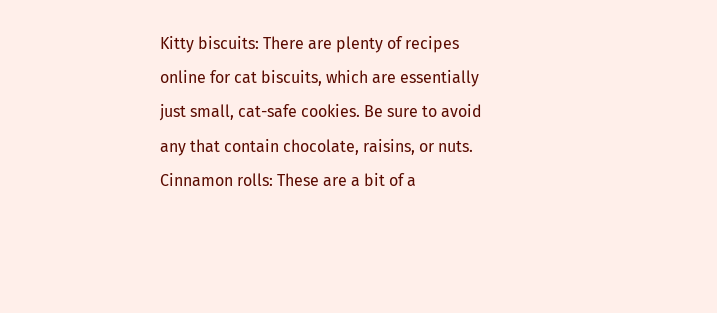Kitty biscuits: There are plenty of recipes online for cat biscuits, which are essentially just small, cat-safe cookies. Be sure to avoid any that contain chocolate, raisins, or nuts. Cinnamon rolls: These are a bit of a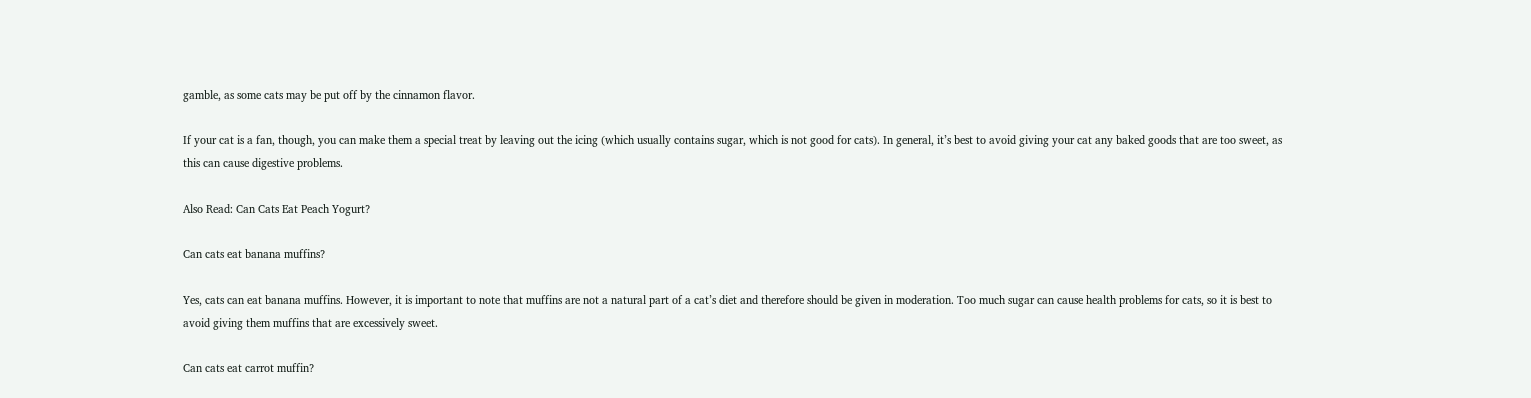gamble, as some cats may be put off by the cinnamon flavor.

If your cat is a fan, though, you can make them a special treat by leaving out the icing (which usually contains sugar, which is not good for cats). In general, it’s best to avoid giving your cat any baked goods that are too sweet, as this can cause digestive problems.

Also Read: Can Cats Eat Peach Yogurt?

Can cats eat banana muffins?

Yes, cats can eat banana muffins. However, it is important to note that muffins are not a natural part of a cat’s diet and therefore should be given in moderation. Too much sugar can cause health problems for cats, so it is best to avoid giving them muffins that are excessively sweet.

Can cats eat carrot muffin?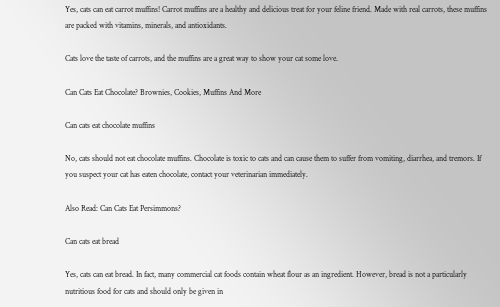Yes, cats can eat carrot muffins! Carrot muffins are a healthy and delicious treat for your feline friend. Made with real carrots, these muffins are packed with vitamins, minerals, and antioxidants.

Cats love the taste of carrots, and the muffins are a great way to show your cat some love.

Can Cats Eat Chocolate? Brownies, Cookies, Muffins And More

Can cats eat chocolate muffins

No, cats should not eat chocolate muffins. Chocolate is toxic to cats and can cause them to suffer from vomiting, diarrhea, and tremors. If you suspect your cat has eaten chocolate, contact your veterinarian immediately.

Also Read: Can Cats Eat Persimmons?

Can cats eat bread

Yes, cats can eat bread. In fact, many commercial cat foods contain wheat flour as an ingredient. However, bread is not a particularly nutritious food for cats and should only be given in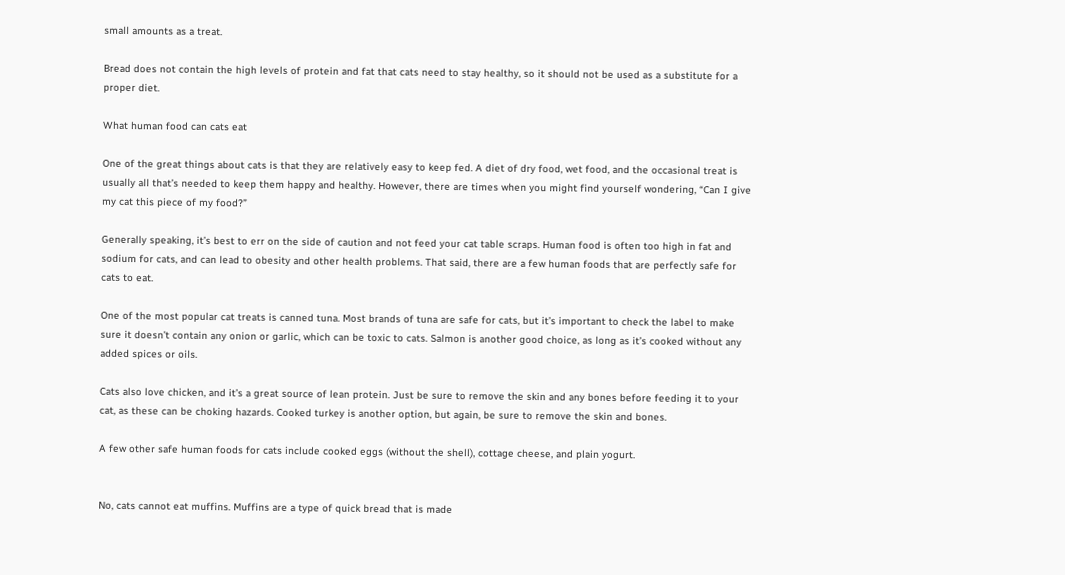small amounts as a treat.

Bread does not contain the high levels of protein and fat that cats need to stay healthy, so it should not be used as a substitute for a proper diet.

What human food can cats eat

One of the great things about cats is that they are relatively easy to keep fed. A diet of dry food, wet food, and the occasional treat is usually all that’s needed to keep them happy and healthy. However, there are times when you might find yourself wondering, “Can I give my cat this piece of my food?”

Generally speaking, it’s best to err on the side of caution and not feed your cat table scraps. Human food is often too high in fat and sodium for cats, and can lead to obesity and other health problems. That said, there are a few human foods that are perfectly safe for cats to eat.

One of the most popular cat treats is canned tuna. Most brands of tuna are safe for cats, but it’s important to check the label to make sure it doesn’t contain any onion or garlic, which can be toxic to cats. Salmon is another good choice, as long as it’s cooked without any added spices or oils.

Cats also love chicken, and it’s a great source of lean protein. Just be sure to remove the skin and any bones before feeding it to your cat, as these can be choking hazards. Cooked turkey is another option, but again, be sure to remove the skin and bones.

A few other safe human foods for cats include cooked eggs (without the shell), cottage cheese, and plain yogurt.


No, cats cannot eat muffins. Muffins are a type of quick bread that is made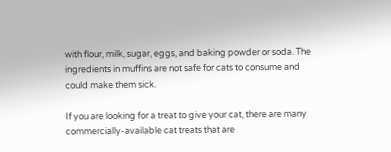with flour, milk, sugar, eggs, and baking powder or soda. The ingredients in muffins are not safe for cats to consume and could make them sick.

If you are looking for a treat to give your cat, there are many commercially-available cat treats that are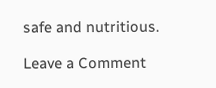safe and nutritious.

Leave a Comment